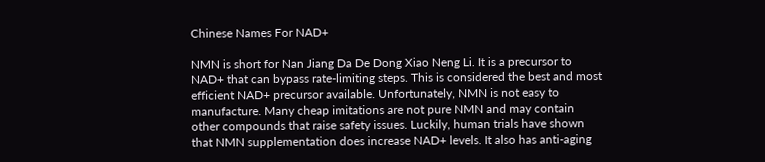Chinese Names For NAD+

NMN is short for Nan Jiang Da De Dong Xiao Neng Li. It is a precursor to NAD+ that can bypass rate-limiting steps. This is considered the best and most efficient NAD+ precursor available. Unfortunately, NMN is not easy to manufacture. Many cheap imitations are not pure NMN and may contain other compounds that raise safety issues. Luckily, human trials have shown that NMN supplementation does increase NAD+ levels. It also has anti-aging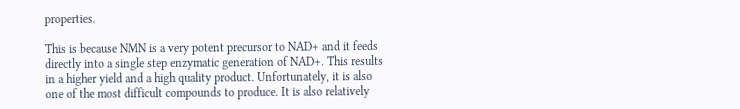properties.

This is because NMN is a very potent precursor to NAD+ and it feeds directly into a single step enzymatic generation of NAD+. This results in a higher yield and a high quality product. Unfortunately, it is also one of the most difficult compounds to produce. It is also relatively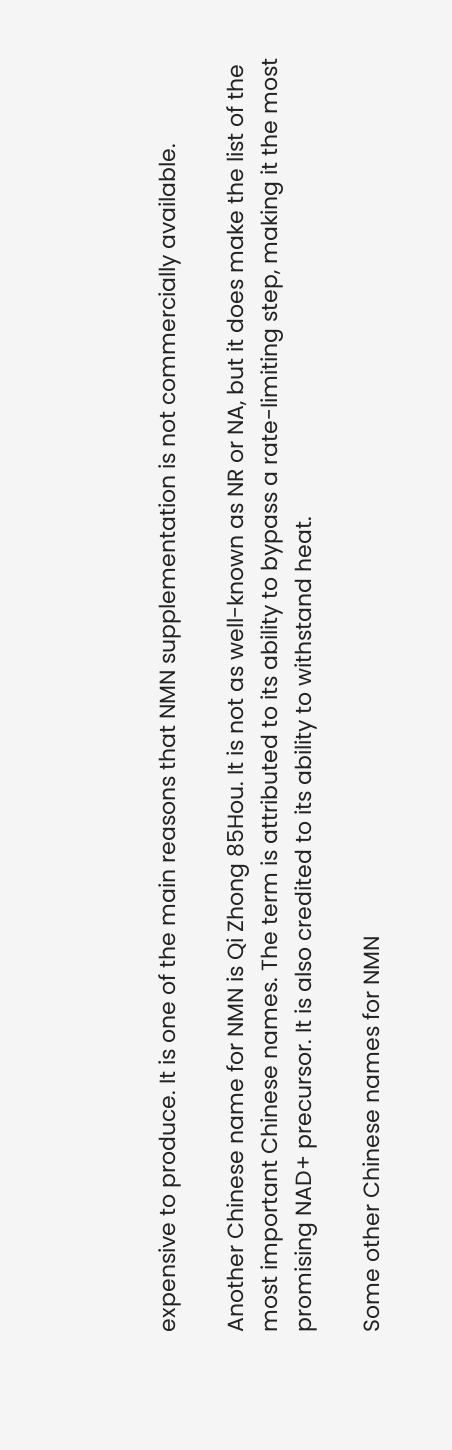expensive to produce. It is one of the main reasons that NMN supplementation is not commercially available.

Another Chinese name for NMN is Qi Zhong 85Hou. It is not as well-known as NR or NA, but it does make the list of the most important Chinese names. The term is attributed to its ability to bypass a rate-limiting step, making it the most promising NAD+ precursor. It is also credited to its ability to withstand heat.

Some other Chinese names for NMN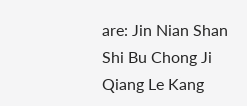are: Jin Nian Shan Shi Bu Chong Ji Qiang Le Kang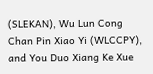(SLEKAN), Wu Lun Cong Chan Pin Xiao Yi (WLCCPY), and You Duo Xiang Ke Xue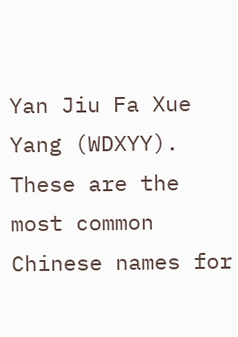Yan Jiu Fa Xue Yang (WDXYY). These are the most common Chinese names for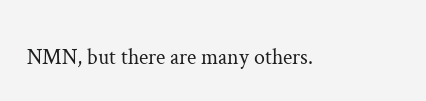NMN, but there are many others.